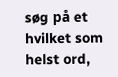søg på et hvilket som helst ord,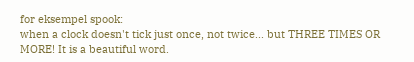for eksempel spook:
when a clock doesn't tick just once, not twice... but THREE TIMES OR MORE! It is a beautiful word.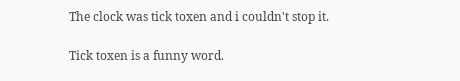The clock was tick toxen and i couldn't stop it.

Tick toxen is a funny word.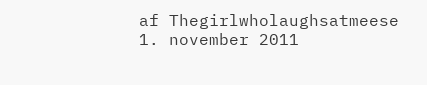af Thegirlwholaughsatmeese 1. november 2011